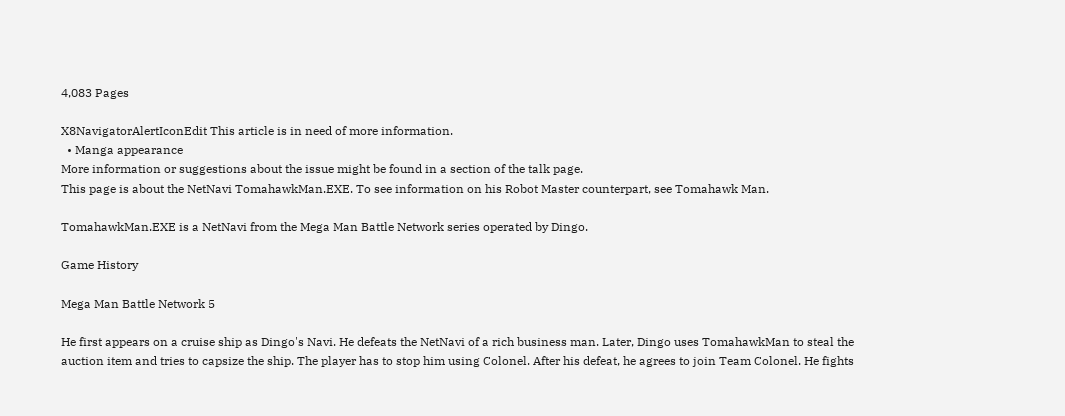4,083 Pages

X8NavigatorAlertIconEdit This article is in need of more information.
  • Manga appearance
More information or suggestions about the issue might be found in a section of the talk page.
This page is about the NetNavi TomahawkMan.EXE. To see information on his Robot Master counterpart, see Tomahawk Man.

TomahawkMan.EXE is a NetNavi from the Mega Man Battle Network series operated by Dingo.

Game History

Mega Man Battle Network 5

He first appears on a cruise ship as Dingo's Navi. He defeats the NetNavi of a rich business man. Later, Dingo uses TomahawkMan to steal the auction item and tries to capsize the ship. The player has to stop him using Colonel. After his defeat, he agrees to join Team Colonel. He fights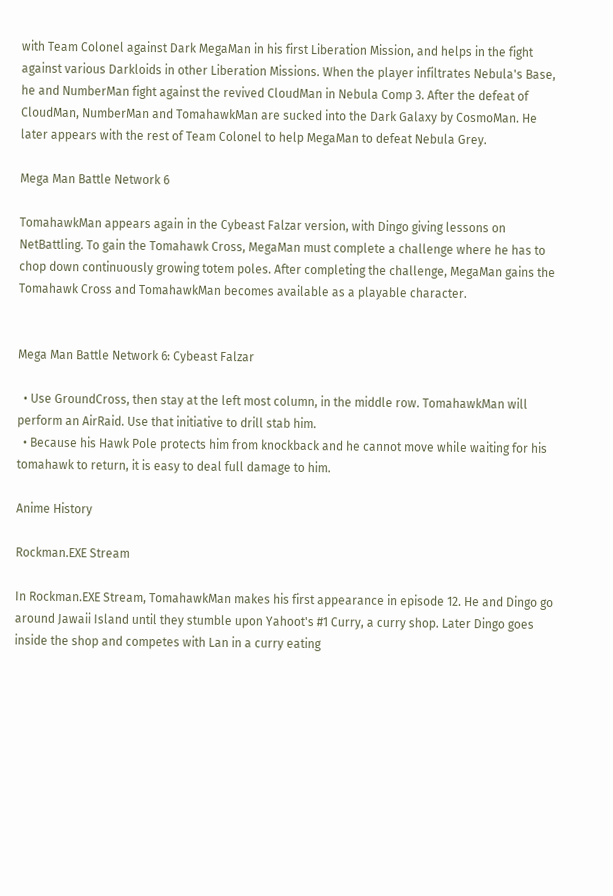with Team Colonel against Dark MegaMan in his first Liberation Mission, and helps in the fight against various Darkloids in other Liberation Missions. When the player infiltrates Nebula's Base, he and NumberMan fight against the revived CloudMan in Nebula Comp 3. After the defeat of CloudMan, NumberMan and TomahawkMan are sucked into the Dark Galaxy by CosmoMan. He later appears with the rest of Team Colonel to help MegaMan to defeat Nebula Grey.

Mega Man Battle Network 6

TomahawkMan appears again in the Cybeast Falzar version, with Dingo giving lessons on NetBattling. To gain the Tomahawk Cross, MegaMan must complete a challenge where he has to chop down continuously growing totem poles. After completing the challenge, MegaMan gains the Tomahawk Cross and TomahawkMan becomes available as a playable character.


Mega Man Battle Network 6: Cybeast Falzar

  • Use GroundCross, then stay at the left most column, in the middle row. TomahawkMan will perform an AirRaid. Use that initiative to drill stab him.
  • Because his Hawk Pole protects him from knockback and he cannot move while waiting for his tomahawk to return, it is easy to deal full damage to him.

Anime History

Rockman.EXE Stream

In Rockman.EXE Stream, TomahawkMan makes his first appearance in episode 12. He and Dingo go around Jawaii Island until they stumble upon Yahoot's #1 Curry, a curry shop. Later Dingo goes inside the shop and competes with Lan in a curry eating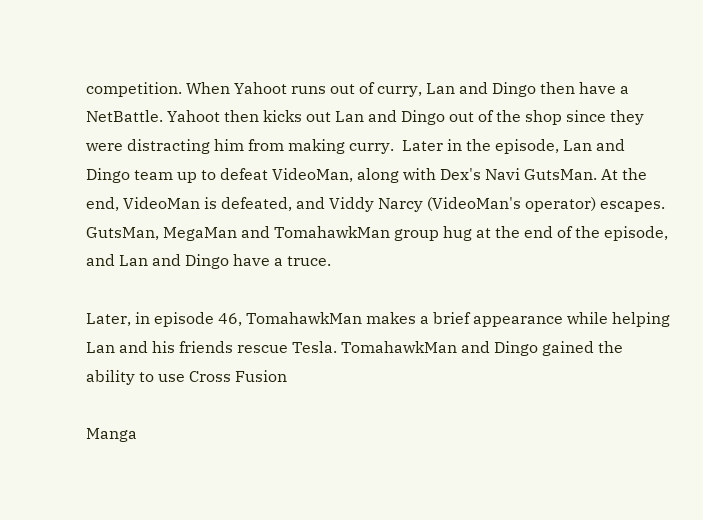competition. When Yahoot runs out of curry, Lan and Dingo then have a NetBattle. Yahoot then kicks out Lan and Dingo out of the shop since they were distracting him from making curry.  Later in the episode, Lan and Dingo team up to defeat VideoMan, along with Dex's Navi GutsMan. At the end, VideoMan is defeated, and Viddy Narcy (VideoMan's operator) escapes. GutsMan, MegaMan and TomahawkMan group hug at the end of the episode, and Lan and Dingo have a truce.

Later, in episode 46, TomahawkMan makes a brief appearance while helping Lan and his friends rescue Tesla. TomahawkMan and Dingo gained the ability to use Cross Fusion

Manga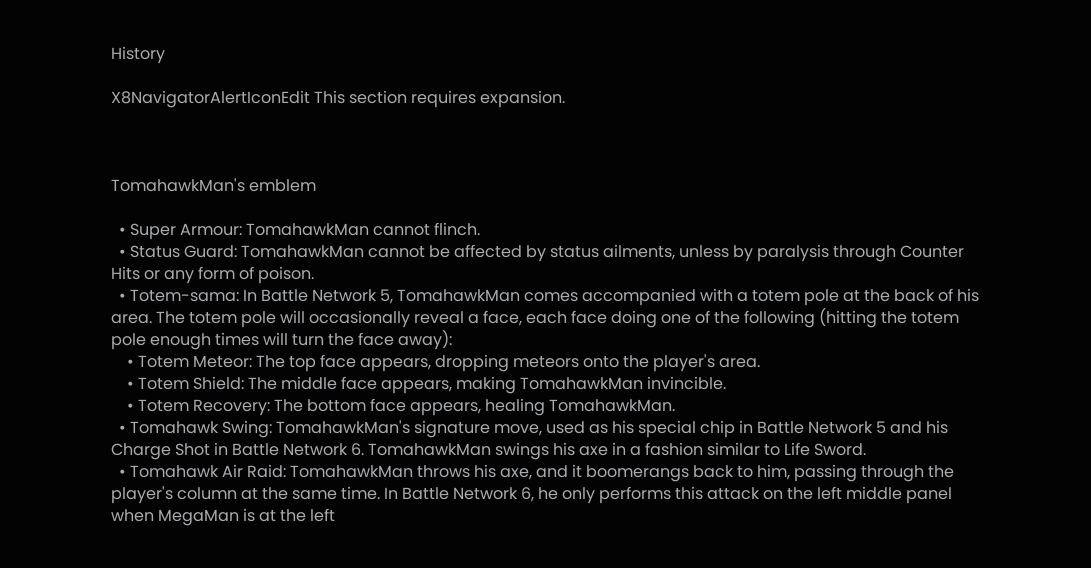History

X8NavigatorAlertIconEdit This section requires expansion.



TomahawkMan's emblem

  • Super Armour: TomahawkMan cannot flinch.
  • Status Guard: TomahawkMan cannot be affected by status ailments, unless by paralysis through Counter Hits or any form of poison.
  • Totem-sama: In Battle Network 5, TomahawkMan comes accompanied with a totem pole at the back of his area. The totem pole will occasionally reveal a face, each face doing one of the following (hitting the totem pole enough times will turn the face away):
    • Totem Meteor: The top face appears, dropping meteors onto the player's area.
    • Totem Shield: The middle face appears, making TomahawkMan invincible.
    • Totem Recovery: The bottom face appears, healing TomahawkMan.
  • Tomahawk Swing: TomahawkMan's signature move, used as his special chip in Battle Network 5 and his Charge Shot in Battle Network 6. TomahawkMan swings his axe in a fashion similar to Life Sword.
  • Tomahawk Air Raid: TomahawkMan throws his axe, and it boomerangs back to him, passing through the player's column at the same time. In Battle Network 6, he only performs this attack on the left middle panel when MegaMan is at the left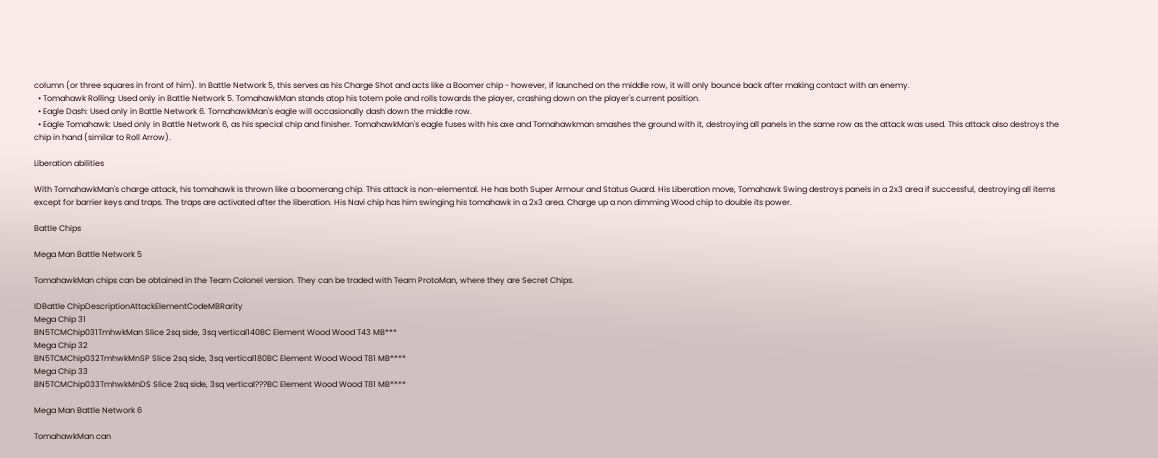column (or three squares in front of him). In Battle Network 5, this serves as his Charge Shot and acts like a Boomer chip - however, if launched on the middle row, it will only bounce back after making contact with an enemy.
  • Tomahawk Rolling: Used only in Battle Network 5. TomahawkMan stands atop his totem pole and rolls towards the player, crashing down on the player's current position.
  • Eagle Dash: Used only in Battle Network 6. TomahawkMan's eagle will occasionally dash down the middle row.
  • Eagle Tomahawk: Used only in Battle Network 6, as his special chip and finisher. TomahawkMan's eagle fuses with his axe and Tomahawkman smashes the ground with it, destroying all panels in the same row as the attack was used. This attack also destroys the chip in hand (similar to Roll Arrow).

Liberation abilities

With TomahawkMan's charge attack, his tomahawk is thrown like a boomerang chip. This attack is non-elemental. He has both Super Armour and Status Guard. His Liberation move, Tomahawk Swing destroys panels in a 2x3 area if successful, destroying all items except for barrier keys and traps. The traps are activated after the liberation. His Navi chip has him swinging his tomahawk in a 2x3 area. Charge up a non dimming Wood chip to double its power.

Battle Chips

Mega Man Battle Network 5

TomahawkMan chips can be obtained in the Team Colonel version. They can be traded with Team ProtoMan, where they are Secret Chips.

IDBattle ChipDescriptionAttackElementCodeMBRarity
Mega Chip 31
BN5TCMChip031TmhwkMan Slice 2sq side, 3sq vertical140BC Element Wood Wood T43 MB***
Mega Chip 32
BN5TCMChip032TmhwkMnSP Slice 2sq side, 3sq vertical180BC Element Wood Wood T81 MB****
Mega Chip 33
BN5TCMChip033TmhwkMnDS Slice 2sq side, 3sq vertical???BC Element Wood Wood T81 MB****

Mega Man Battle Network 6

TomahawkMan can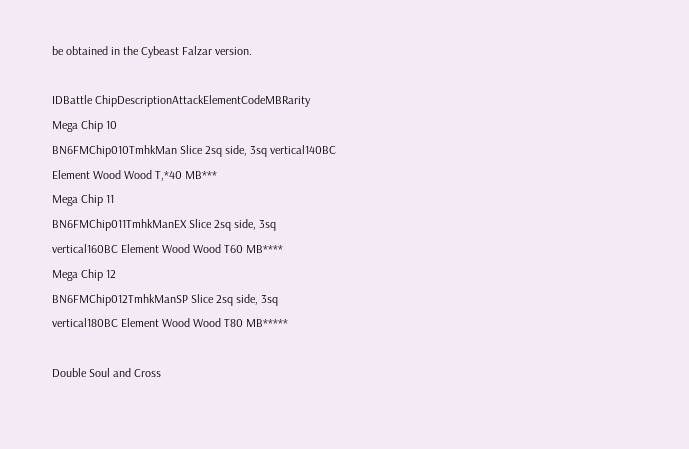be obtained in the Cybeast Falzar version.

IDBattle ChipDescriptionAttackElementCodeMBRarity
Mega Chip 10
BN6FMChip010TmhkMan Slice 2sq side, 3sq vertical140BC Element Wood Wood T,*40 MB***
Mega Chip 11
BN6FMChip011TmhkManEX Slice 2sq side, 3sq vertical160BC Element Wood Wood T60 MB****
Mega Chip 12
BN6FMChip012TmhkManSP Slice 2sq side, 3sq vertical180BC Element Wood Wood T80 MB*****

Double Soul and Cross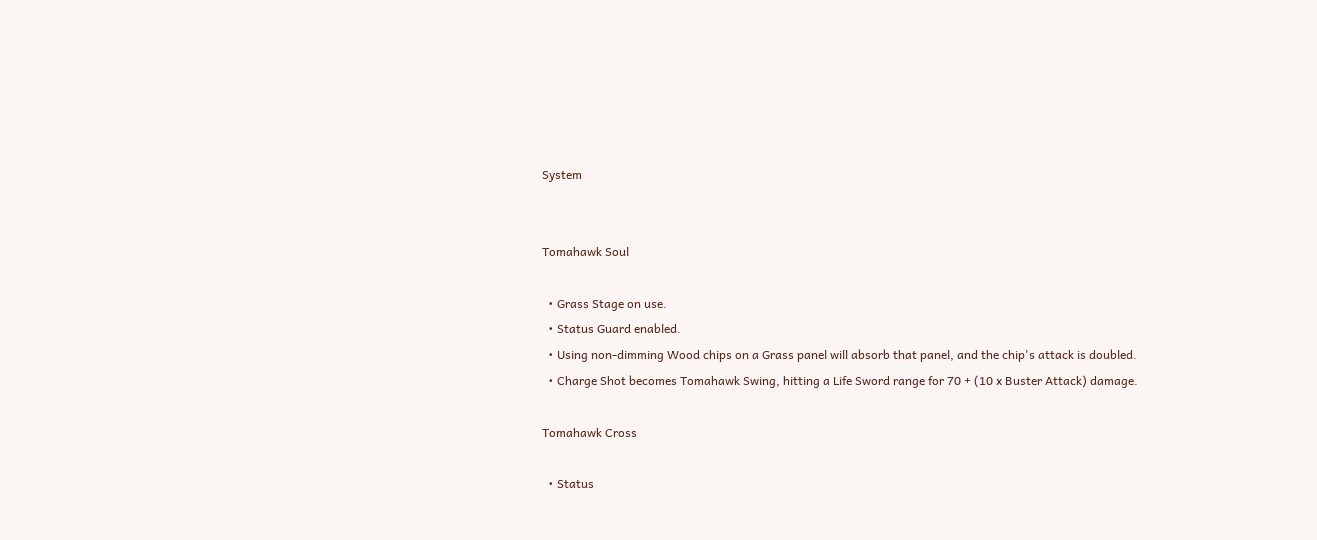System


Tomahawk Soul

  • Grass Stage on use.
  • Status Guard enabled.
  • Using non-dimming Wood chips on a Grass panel will absorb that panel, and the chip's attack is doubled.
  • Charge Shot becomes Tomahawk Swing, hitting a Life Sword range for 70 + (10 x Buster Attack) damage.

Tomahawk Cross

  • Status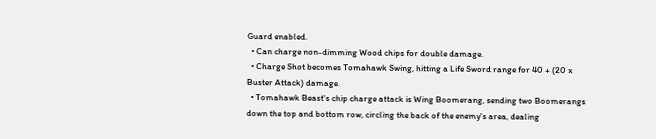Guard enabled.
  • Can charge non-dimming Wood chips for double damage.
  • Charge Shot becomes Tomahawk Swing, hitting a Life Sword range for 40 + (20 x Buster Attack) damage.
  • Tomahawk Beast's chip charge attack is Wing Boomerang, sending two Boomerangs down the top and bottom row, circling the back of the enemy's area, dealing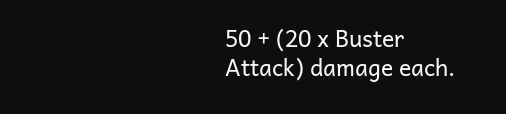50 + (20 x Buster Attack) damage each.